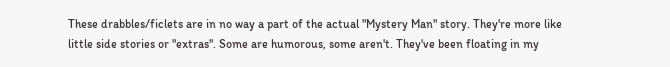These drabbles/ficlets are in no way a part of the actual "Mystery Man" story. They're more like little side stories or "extras". Some are humorous, some aren't. They've been floating in my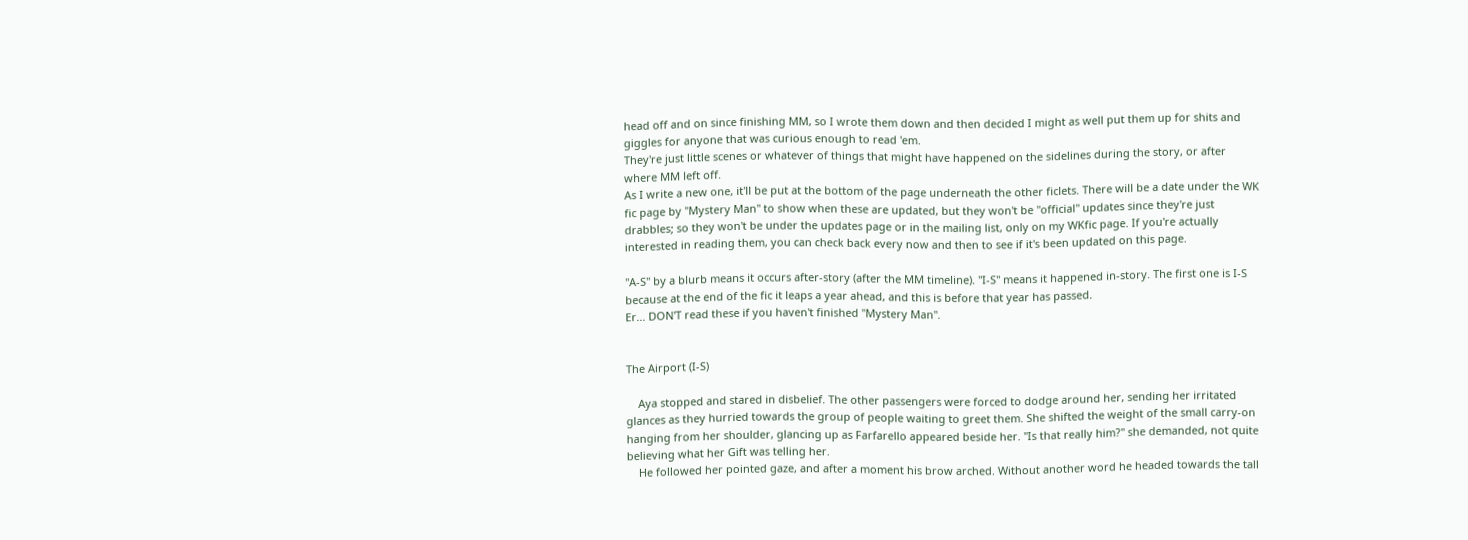head off and on since finishing MM, so I wrote them down and then decided I might as well put them up for shits and giggles for anyone that was curious enough to read 'em.
They're just little scenes or whatever of things that might have happened on the sidelines during the story, or after where MM left off.
As I write a new one, it'll be put at the bottom of the page underneath the other ficlets. There will be a date under the WK fic page by "Mystery Man" to show when these are updated, but they won't be "official" updates since they're just drabbles; so they won't be under the updates page or in the mailing list, only on my WKfic page. If you're actually interested in reading them, you can check back every now and then to see if it's been updated on this page.

"A-S" by a blurb means it occurs after-story (after the MM timeline). "I-S" means it happened in-story. The first one is I-S because at the end of the fic it leaps a year ahead, and this is before that year has passed.
Er... DON'T read these if you haven't finished "Mystery Man".


The Airport (I-S)

    Aya stopped and stared in disbelief. The other passengers were forced to dodge around her, sending her irritated glances as they hurried towards the group of people waiting to greet them. She shifted the weight of the small carry-on hanging from her shoulder, glancing up as Farfarello appeared beside her. "Is that really him?" she demanded, not quite believing what her Gift was telling her.
    He followed her pointed gaze, and after a moment his brow arched. Without another word he headed towards the tall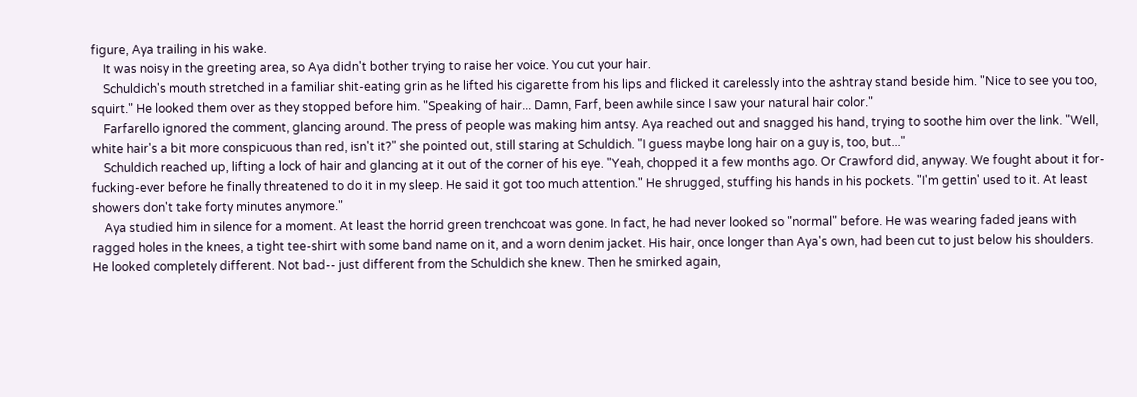figure, Aya trailing in his wake.
    It was noisy in the greeting area, so Aya didn't bother trying to raise her voice. You cut your hair.
    Schuldich's mouth stretched in a familiar shit-eating grin as he lifted his cigarette from his lips and flicked it carelessly into the ashtray stand beside him. "Nice to see you too, squirt." He looked them over as they stopped before him. "Speaking of hair... Damn, Farf, been awhile since I saw your natural hair color."
    Farfarello ignored the comment, glancing around. The press of people was making him antsy. Aya reached out and snagged his hand, trying to soothe him over the link. "Well, white hair's a bit more conspicuous than red, isn't it?" she pointed out, still staring at Schuldich. "I guess maybe long hair on a guy is, too, but..."
    Schuldich reached up, lifting a lock of hair and glancing at it out of the corner of his eye. "Yeah, chopped it a few months ago. Or Crawford did, anyway. We fought about it for-fucking-ever before he finally threatened to do it in my sleep. He said it got too much attention." He shrugged, stuffing his hands in his pockets. "I'm gettin' used to it. At least showers don't take forty minutes anymore."
    Aya studied him in silence for a moment. At least the horrid green trenchcoat was gone. In fact, he had never looked so "normal" before. He was wearing faded jeans with ragged holes in the knees, a tight tee-shirt with some band name on it, and a worn denim jacket. His hair, once longer than Aya's own, had been cut to just below his shoulders. He looked completely different. Not bad-- just different from the Schuldich she knew. Then he smirked again,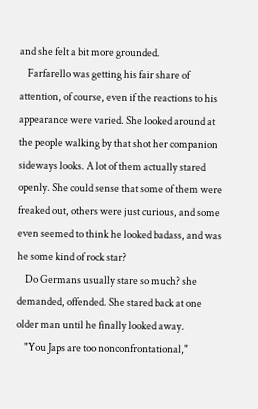and she felt a bit more grounded.
    Farfarello was getting his fair share of attention, of course, even if the reactions to his appearance were varied. She looked around at the people walking by that shot her companion sideways looks. A lot of them actually stared openly. She could sense that some of them were freaked out, others were just curious, and some even seemed to think he looked badass, and was he some kind of rock star?
    Do Germans usually stare so much? she demanded, offended. She stared back at one older man until he finally looked away.
    "You Japs are too nonconfrontational,"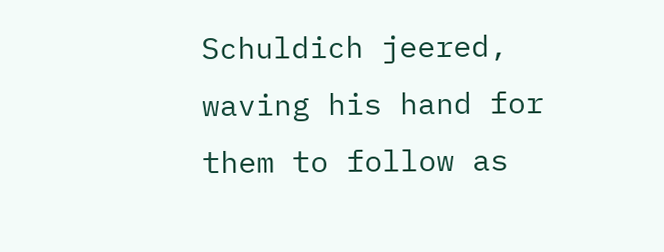Schuldich jeered, waving his hand for them to follow as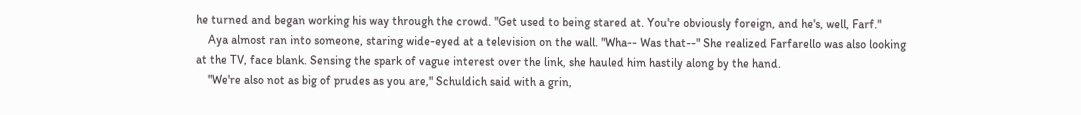he turned and began working his way through the crowd. "Get used to being stared at. You're obviously foreign, and he's, well, Farf."
    Aya almost ran into someone, staring wide-eyed at a television on the wall. "Wha-- Was that--" She realized Farfarello was also looking at the TV, face blank. Sensing the spark of vague interest over the link, she hauled him hastily along by the hand.
    "We're also not as big of prudes as you are," Schuldich said with a grin,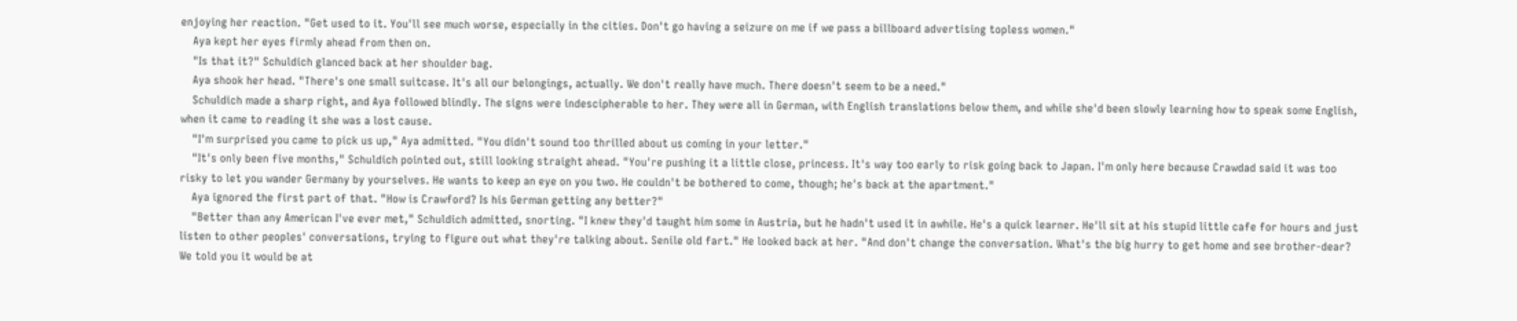enjoying her reaction. "Get used to it. You'll see much worse, especially in the cities. Don't go having a seizure on me if we pass a billboard advertising topless women."
    Aya kept her eyes firmly ahead from then on.
    "Is that it?" Schuldich glanced back at her shoulder bag.
    Aya shook her head. "There's one small suitcase. It's all our belongings, actually. We don't really have much. There doesn't seem to be a need."
    Schuldich made a sharp right, and Aya followed blindly. The signs were indescipherable to her. They were all in German, with English translations below them, and while she'd been slowly learning how to speak some English, when it came to reading it she was a lost cause.
    "I'm surprised you came to pick us up," Aya admitted. "You didn't sound too thrilled about us coming in your letter."
    "It's only been five months," Schuldich pointed out, still looking straight ahead. "You're pushing it a little close, princess. It's way too early to risk going back to Japan. I'm only here because Crawdad said it was too risky to let you wander Germany by yourselves. He wants to keep an eye on you two. He couldn't be bothered to come, though; he's back at the apartment."
    Aya ignored the first part of that. "How is Crawford? Is his German getting any better?"
    "Better than any American I've ever met," Schuldich admitted, snorting. "I knew they'd taught him some in Austria, but he hadn't used it in awhile. He's a quick learner. He'll sit at his stupid little cafe for hours and just listen to other peoples' conversations, trying to figure out what they're talking about. Senile old fart." He looked back at her. "And don't change the conversation. What's the big hurry to get home and see brother-dear? We told you it would be at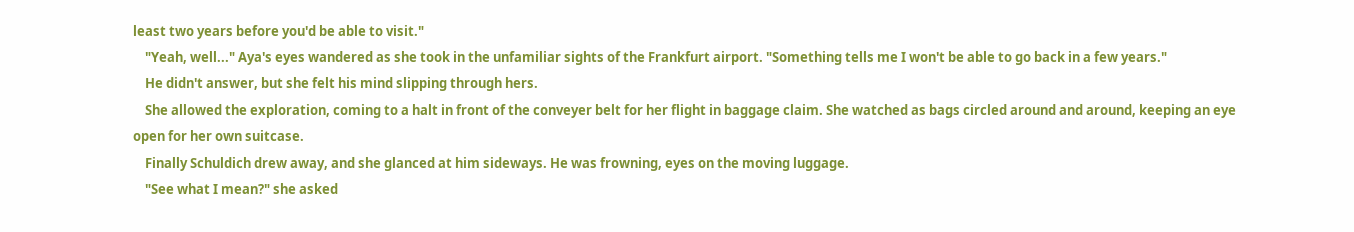least two years before you'd be able to visit."
    "Yeah, well..." Aya's eyes wandered as she took in the unfamiliar sights of the Frankfurt airport. "Something tells me I won't be able to go back in a few years."
    He didn't answer, but she felt his mind slipping through hers.
    She allowed the exploration, coming to a halt in front of the conveyer belt for her flight in baggage claim. She watched as bags circled around and around, keeping an eye open for her own suitcase.
    Finally Schuldich drew away, and she glanced at him sideways. He was frowning, eyes on the moving luggage.
    "See what I mean?" she asked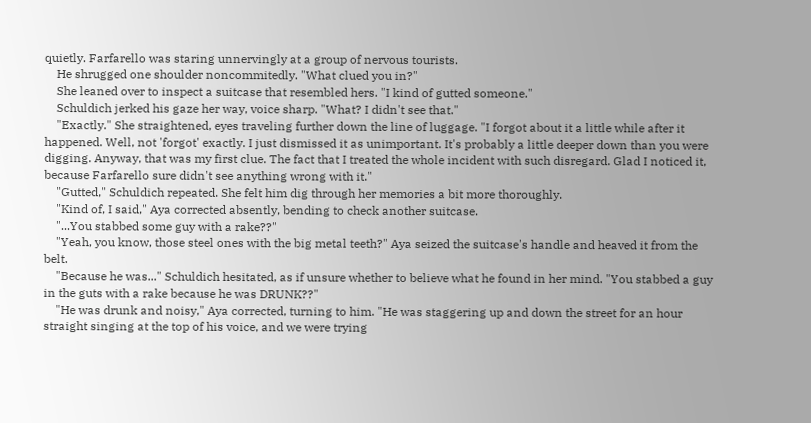quietly. Farfarello was staring unnervingly at a group of nervous tourists.
    He shrugged one shoulder noncommitedly. "What clued you in?"
    She leaned over to inspect a suitcase that resembled hers. "I kind of gutted someone."
    Schuldich jerked his gaze her way, voice sharp. "What? I didn't see that."
    "Exactly." She straightened, eyes traveling further down the line of luggage. "I forgot about it a little while after it happened. Well, not 'forgot' exactly. I just dismissed it as unimportant. It's probably a little deeper down than you were digging. Anyway, that was my first clue. The fact that I treated the whole incident with such disregard. Glad I noticed it, because Farfarello sure didn't see anything wrong with it."
    "Gutted," Schuldich repeated. She felt him dig through her memories a bit more thoroughly.
    "Kind of, I said," Aya corrected absently, bending to check another suitcase.
    "...You stabbed some guy with a rake??"
    "Yeah, you know, those steel ones with the big metal teeth?" Aya seized the suitcase's handle and heaved it from the belt.
    "Because he was..." Schuldich hesitated, as if unsure whether to believe what he found in her mind. "You stabbed a guy in the guts with a rake because he was DRUNK??"
    "He was drunk and noisy," Aya corrected, turning to him. "He was staggering up and down the street for an hour straight singing at the top of his voice, and we were trying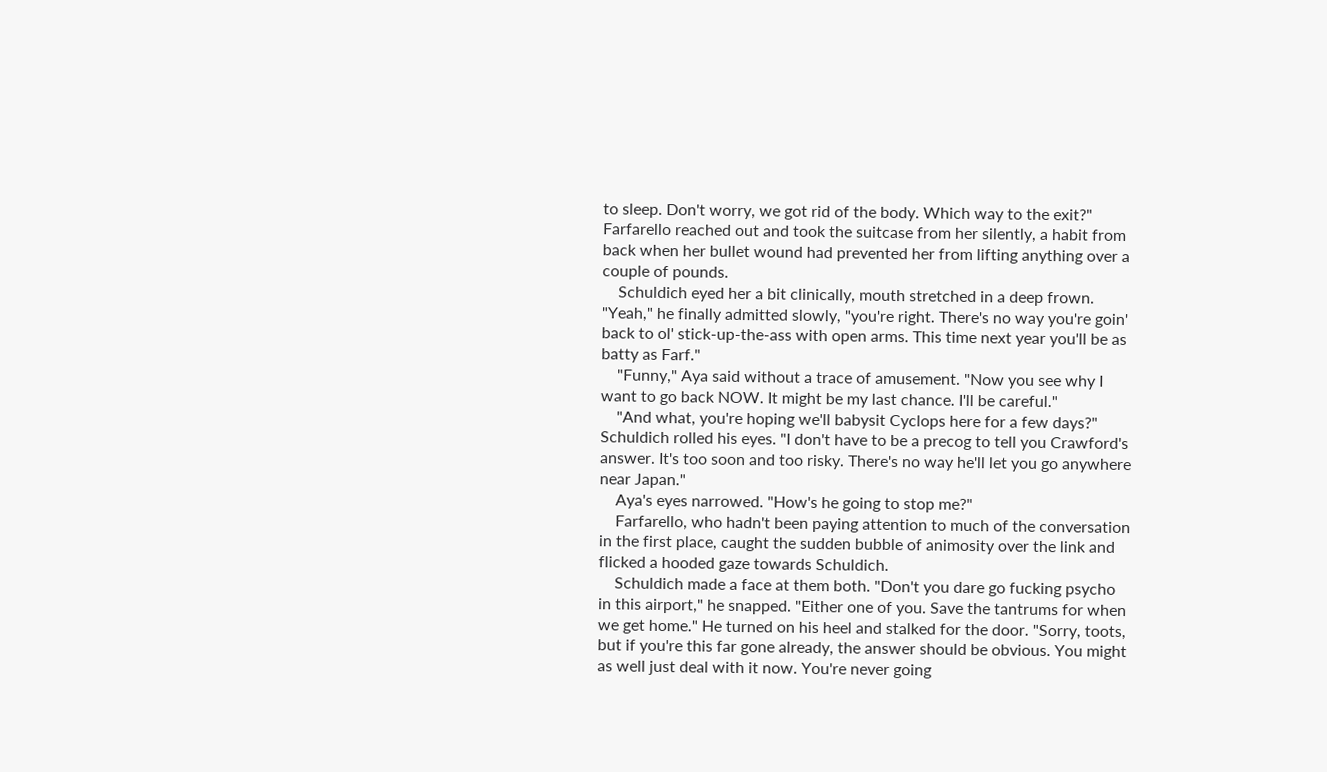to sleep. Don't worry, we got rid of the body. Which way to the exit?" Farfarello reached out and took the suitcase from her silently, a habit from back when her bullet wound had prevented her from lifting anything over a couple of pounds.
    Schuldich eyed her a bit clinically, mouth stretched in a deep frown. "Yeah," he finally admitted slowly, "you're right. There's no way you're goin' back to ol' stick-up-the-ass with open arms. This time next year you'll be as batty as Farf."
    "Funny," Aya said without a trace of amusement. "Now you see why I want to go back NOW. It might be my last chance. I'll be careful."
    "And what, you're hoping we'll babysit Cyclops here for a few days?" Schuldich rolled his eyes. "I don't have to be a precog to tell you Crawford's answer. It's too soon and too risky. There's no way he'll let you go anywhere near Japan."
    Aya's eyes narrowed. "How's he going to stop me?"
    Farfarello, who hadn't been paying attention to much of the conversation in the first place, caught the sudden bubble of animosity over the link and flicked a hooded gaze towards Schuldich.
    Schuldich made a face at them both. "Don't you dare go fucking psycho in this airport," he snapped. "Either one of you. Save the tantrums for when we get home." He turned on his heel and stalked for the door. "Sorry, toots, but if you're this far gone already, the answer should be obvious. You might as well just deal with it now. You're never going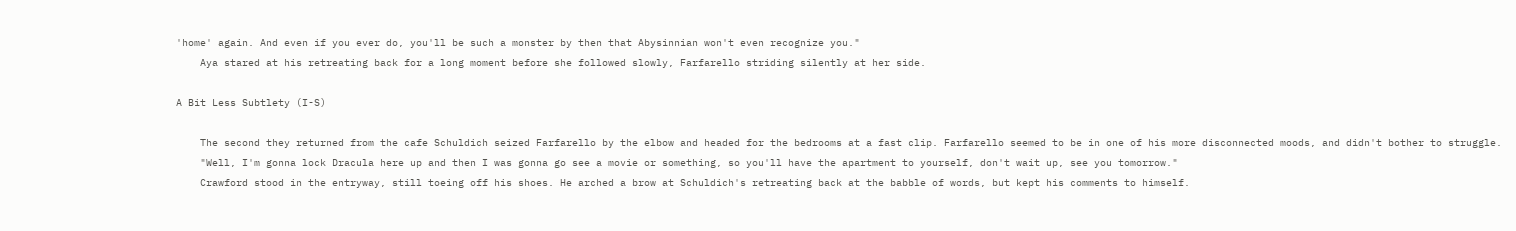'home' again. And even if you ever do, you'll be such a monster by then that Abysinnian won't even recognize you."
    Aya stared at his retreating back for a long moment before she followed slowly, Farfarello striding silently at her side.

A Bit Less Subtlety (I-S)

    The second they returned from the cafe Schuldich seized Farfarello by the elbow and headed for the bedrooms at a fast clip. Farfarello seemed to be in one of his more disconnected moods, and didn't bother to struggle.
    "Well, I'm gonna lock Dracula here up and then I was gonna go see a movie or something, so you'll have the apartment to yourself, don't wait up, see you tomorrow."
    Crawford stood in the entryway, still toeing off his shoes. He arched a brow at Schuldich's retreating back at the babble of words, but kept his comments to himself.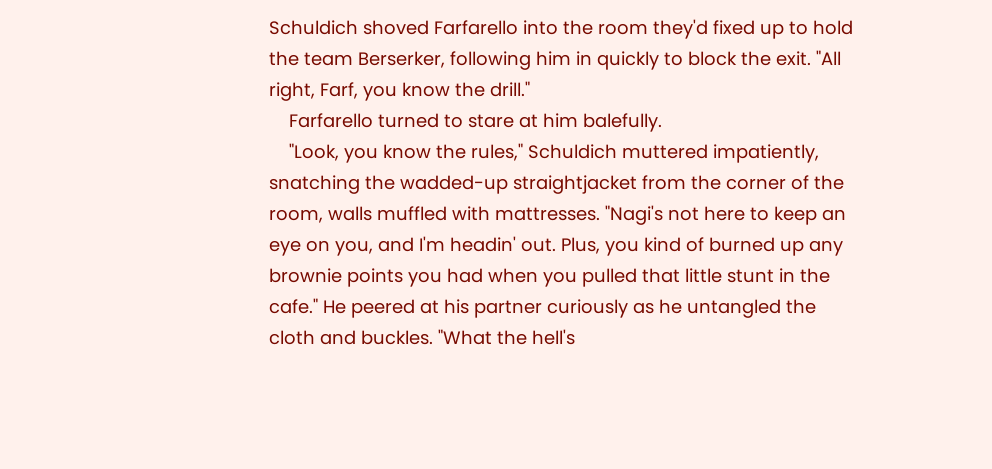Schuldich shoved Farfarello into the room they'd fixed up to hold the team Berserker, following him in quickly to block the exit. "All right, Farf, you know the drill."
    Farfarello turned to stare at him balefully.
    "Look, you know the rules," Schuldich muttered impatiently, snatching the wadded-up straightjacket from the corner of the room, walls muffled with mattresses. "Nagi's not here to keep an eye on you, and I'm headin' out. Plus, you kind of burned up any brownie points you had when you pulled that little stunt in the cafe." He peered at his partner curiously as he untangled the cloth and buckles. "What the hell's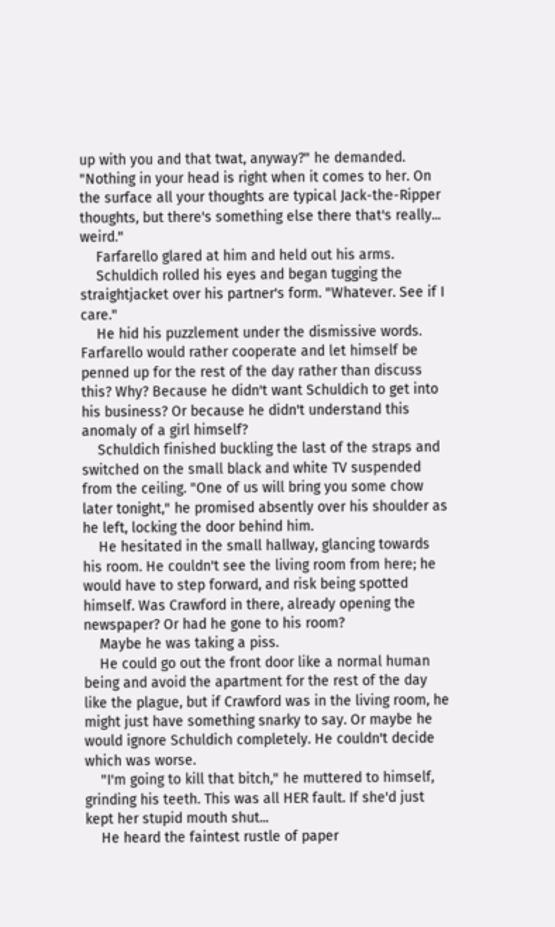up with you and that twat, anyway?" he demanded. "Nothing in your head is right when it comes to her. On the surface all your thoughts are typical Jack-the-Ripper thoughts, but there's something else there that's really... weird."
    Farfarello glared at him and held out his arms.
    Schuldich rolled his eyes and began tugging the straightjacket over his partner's form. "Whatever. See if I care."
    He hid his puzzlement under the dismissive words. Farfarello would rather cooperate and let himself be penned up for the rest of the day rather than discuss this? Why? Because he didn't want Schuldich to get into his business? Or because he didn't understand this anomaly of a girl himself?
    Schuldich finished buckling the last of the straps and switched on the small black and white TV suspended from the ceiling. "One of us will bring you some chow later tonight," he promised absently over his shoulder as he left, locking the door behind him.
    He hesitated in the small hallway, glancing towards his room. He couldn't see the living room from here; he would have to step forward, and risk being spotted himself. Was Crawford in there, already opening the newspaper? Or had he gone to his room?
    Maybe he was taking a piss.
    He could go out the front door like a normal human being and avoid the apartment for the rest of the day like the plague, but if Crawford was in the living room, he might just have something snarky to say. Or maybe he would ignore Schuldich completely. He couldn't decide which was worse.
    "I'm going to kill that bitch," he muttered to himself, grinding his teeth. This was all HER fault. If she'd just kept her stupid mouth shut...
    He heard the faintest rustle of paper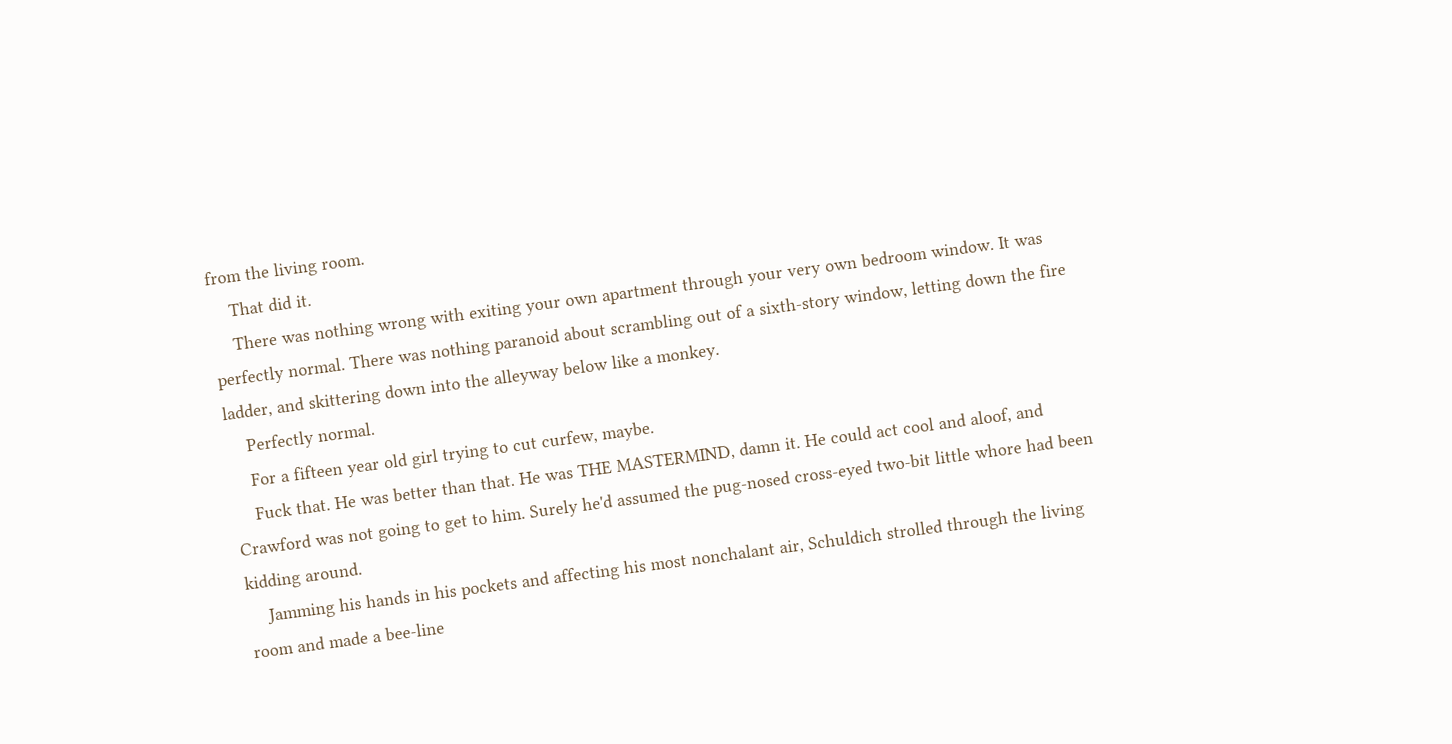from the living room.
    That did it.
    There was nothing wrong with exiting your own apartment through your very own bedroom window. It was perfectly normal. There was nothing paranoid about scrambling out of a sixth-story window, letting down the fire ladder, and skittering down into the alleyway below like a monkey.
    Perfectly normal.
    For a fifteen year old girl trying to cut curfew, maybe.
    Fuck that. He was better than that. He was THE MASTERMIND, damn it. He could act cool and aloof, and Crawford was not going to get to him. Surely he'd assumed the pug-nosed cross-eyed two-bit little whore had been kidding around.
    Jamming his hands in his pockets and affecting his most nonchalant air, Schuldich strolled through the living room and made a bee-line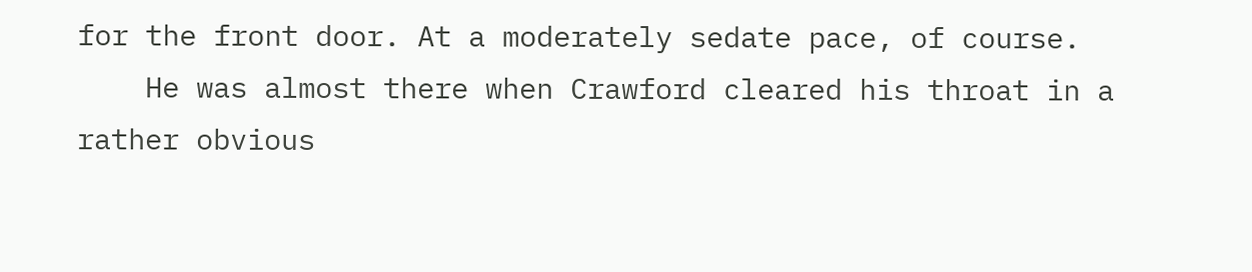for the front door. At a moderately sedate pace, of course.
    He was almost there when Crawford cleared his throat in a rather obvious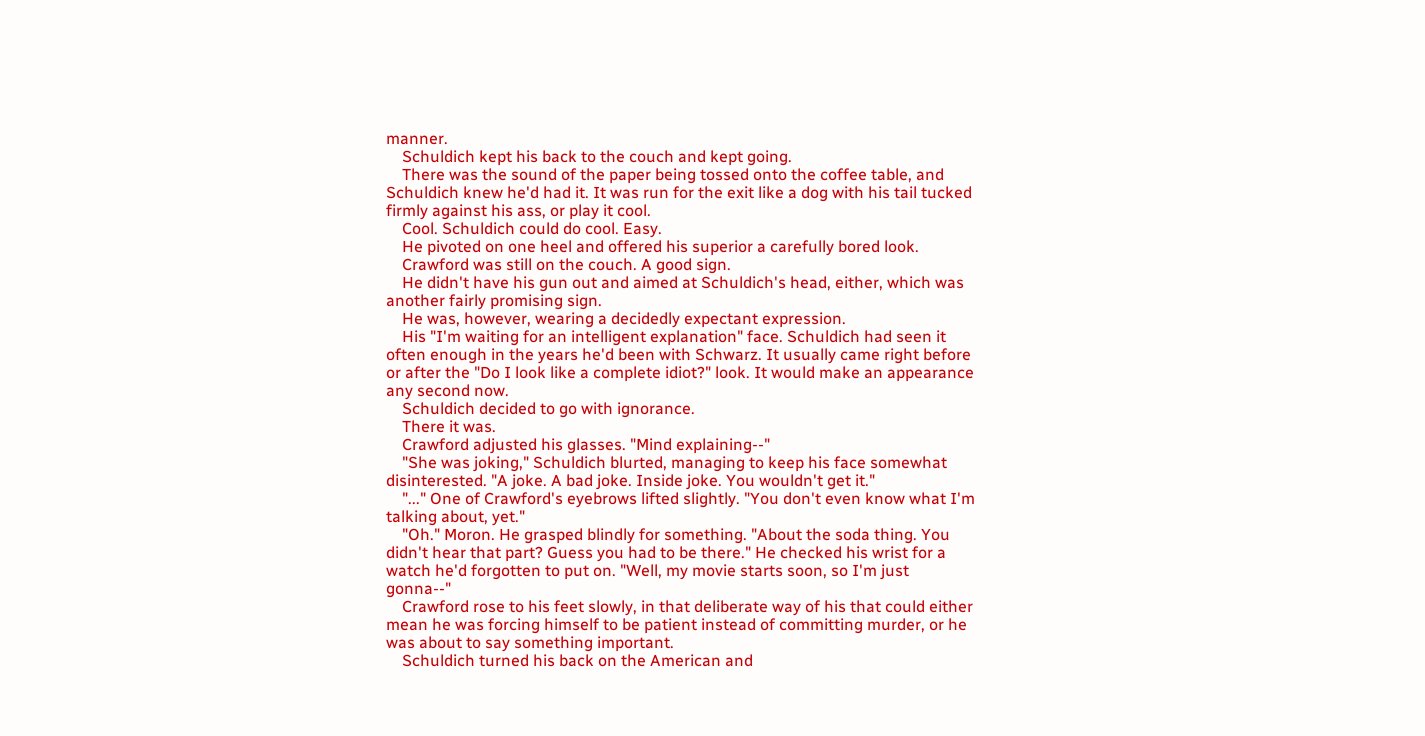manner.
    Schuldich kept his back to the couch and kept going.
    There was the sound of the paper being tossed onto the coffee table, and Schuldich knew he'd had it. It was run for the exit like a dog with his tail tucked firmly against his ass, or play it cool.
    Cool. Schuldich could do cool. Easy.
    He pivoted on one heel and offered his superior a carefully bored look.
    Crawford was still on the couch. A good sign.
    He didn't have his gun out and aimed at Schuldich's head, either, which was another fairly promising sign.
    He was, however, wearing a decidedly expectant expression.
    His "I'm waiting for an intelligent explanation" face. Schuldich had seen it often enough in the years he'd been with Schwarz. It usually came right before or after the "Do I look like a complete idiot?" look. It would make an appearance any second now.
    Schuldich decided to go with ignorance.
    There it was.
    Crawford adjusted his glasses. "Mind explaining--"
    "She was joking," Schuldich blurted, managing to keep his face somewhat disinterested. "A joke. A bad joke. Inside joke. You wouldn't get it."
    "..." One of Crawford's eyebrows lifted slightly. "You don't even know what I'm talking about, yet."
    "Oh." Moron. He grasped blindly for something. "About the soda thing. You didn't hear that part? Guess you had to be there." He checked his wrist for a watch he'd forgotten to put on. "Well, my movie starts soon, so I'm just gonna--"
    Crawford rose to his feet slowly, in that deliberate way of his that could either mean he was forcing himself to be patient instead of committing murder, or he was about to say something important.
    Schuldich turned his back on the American and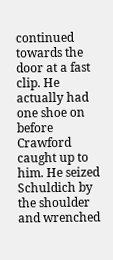continued towards the door at a fast clip. He actually had one shoe on before Crawford caught up to him. He seized Schuldich by the shoulder and wrenched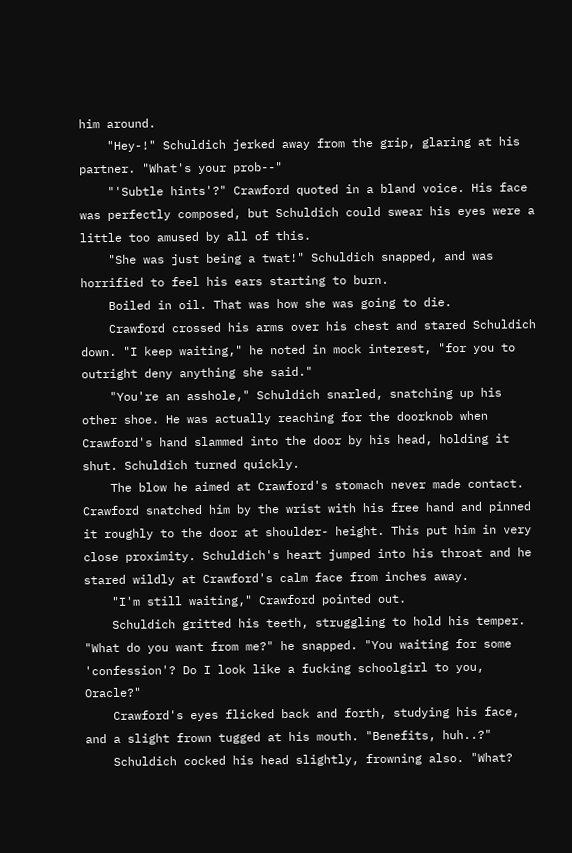him around.
    "Hey-!" Schuldich jerked away from the grip, glaring at his partner. "What's your prob--"
    "'Subtle hints'?" Crawford quoted in a bland voice. His face was perfectly composed, but Schuldich could swear his eyes were a little too amused by all of this.
    "She was just being a twat!" Schuldich snapped, and was horrified to feel his ears starting to burn.
    Boiled in oil. That was how she was going to die.
    Crawford crossed his arms over his chest and stared Schuldich down. "I keep waiting," he noted in mock interest, "for you to outright deny anything she said."
    "You're an asshole," Schuldich snarled, snatching up his other shoe. He was actually reaching for the doorknob when Crawford's hand slammed into the door by his head, holding it shut. Schuldich turned quickly.
    The blow he aimed at Crawford's stomach never made contact. Crawford snatched him by the wrist with his free hand and pinned it roughly to the door at shoulder- height. This put him in very close proximity. Schuldich's heart jumped into his throat and he stared wildly at Crawford's calm face from inches away.
    "I'm still waiting," Crawford pointed out.
    Schuldich gritted his teeth, struggling to hold his temper. "What do you want from me?" he snapped. "You waiting for some 'confession'? Do I look like a fucking schoolgirl to you, Oracle?"
    Crawford's eyes flicked back and forth, studying his face, and a slight frown tugged at his mouth. "Benefits, huh..?"
    Schuldich cocked his head slightly, frowning also. "What?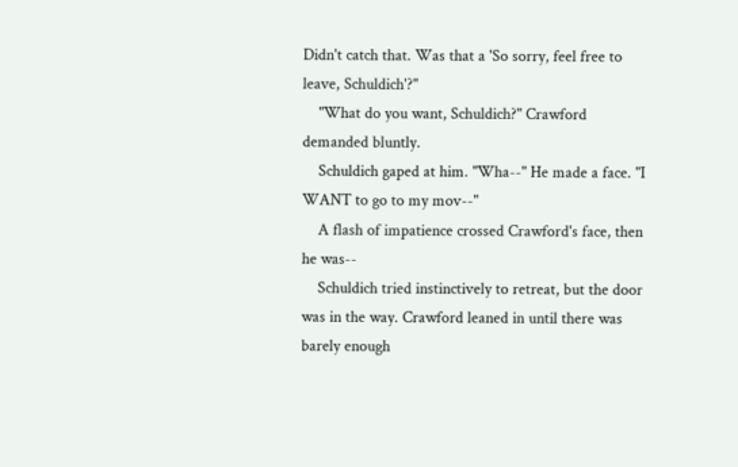Didn't catch that. Was that a 'So sorry, feel free to leave, Schuldich'?"
    "What do you want, Schuldich?" Crawford demanded bluntly.
    Schuldich gaped at him. "Wha--" He made a face. "I WANT to go to my mov--"
    A flash of impatience crossed Crawford's face, then he was--
    Schuldich tried instinctively to retreat, but the door was in the way. Crawford leaned in until there was barely enough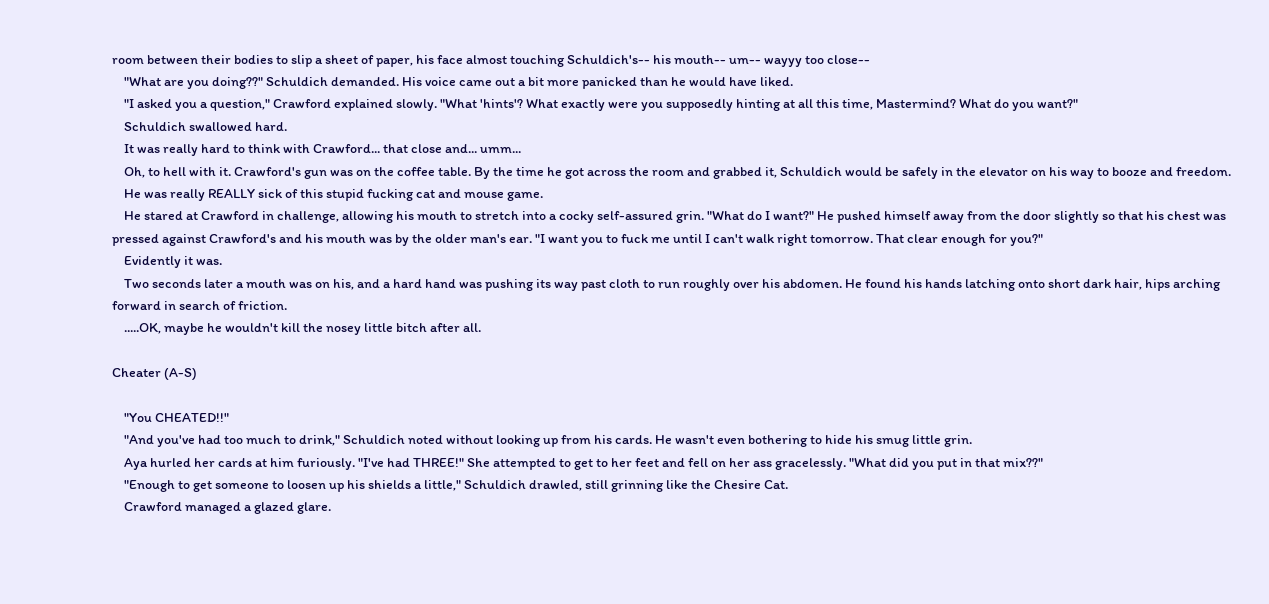room between their bodies to slip a sheet of paper, his face almost touching Schuldich's-- his mouth-- um-- wayyy too close--
    "What are you doing??" Schuldich demanded. His voice came out a bit more panicked than he would have liked.
    "I asked you a question," Crawford explained slowly. "What 'hints'? What exactly were you supposedly hinting at all this time, Mastermind? What do you want?"
    Schuldich swallowed hard.
    It was really hard to think with Crawford... that close and... umm...
    Oh, to hell with it. Crawford's gun was on the coffee table. By the time he got across the room and grabbed it, Schuldich would be safely in the elevator on his way to booze and freedom.
    He was really REALLY sick of this stupid fucking cat and mouse game.
    He stared at Crawford in challenge, allowing his mouth to stretch into a cocky self-assured grin. "What do I want?" He pushed himself away from the door slightly so that his chest was pressed against Crawford's and his mouth was by the older man's ear. "I want you to fuck me until I can't walk right tomorrow. That clear enough for you?"
    Evidently it was.
    Two seconds later a mouth was on his, and a hard hand was pushing its way past cloth to run roughly over his abdomen. He found his hands latching onto short dark hair, hips arching forward in search of friction.
    .....OK, maybe he wouldn't kill the nosey little bitch after all.

Cheater (A-S)

    "You CHEATED!!"
    "And you've had too much to drink," Schuldich noted without looking up from his cards. He wasn't even bothering to hide his smug little grin.
    Aya hurled her cards at him furiously. "I've had THREE!" She attempted to get to her feet and fell on her ass gracelessly. "What did you put in that mix??"
    "Enough to get someone to loosen up his shields a little," Schuldich drawled, still grinning like the Chesire Cat.
    Crawford managed a glazed glare.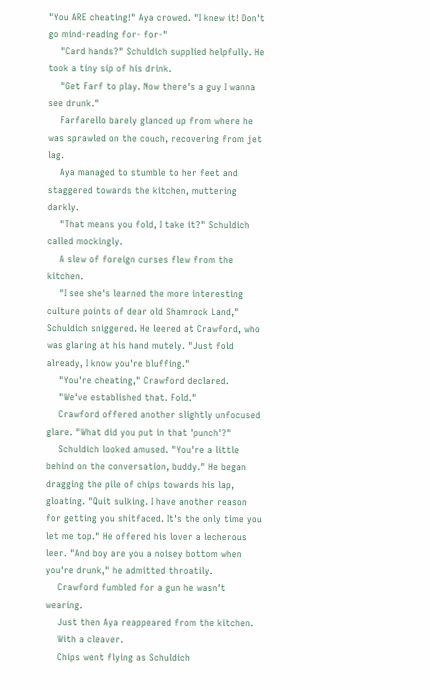"You ARE cheating!" Aya crowed. "I knew it! Don't go mind-reading for- for-"
    "Card hands?" Schuldich supplied helpfully. He took a tiny sip of his drink.
    "Get Farf to play. Now there's a guy I wanna see drunk."
    Farfarello barely glanced up from where he was sprawled on the couch, recovering from jet lag.
    Aya managed to stumble to her feet and staggered towards the kitchen, muttering darkly.
    "That means you fold, I take it?" Schuldich called mockingly.
    A slew of foreign curses flew from the kitchen.
    "I see she's learned the more interesting culture points of dear old Shamrock Land," Schuldich sniggered. He leered at Crawford, who was glaring at his hand mutely. "Just fold already, I know you're bluffing."
    "You're cheating," Crawford declared.
    "We've established that. Fold."
    Crawford offered another slightly unfocused glare. "What did you put in that 'punch'?"
    Schuldich looked amused. "You're a little behind on the conversation, buddy." He began dragging the pile of chips towards his lap, gloating. "Quit sulking. I have another reason for getting you shitfaced. It's the only time you let me top." He offered his lover a lecherous leer. "And boy are you a noisey bottom when you're drunk," he admitted throatily.
    Crawford fumbled for a gun he wasn't wearing.
    Just then Aya reappeared from the kitchen.
    With a cleaver.
    Chips went flying as Schuldich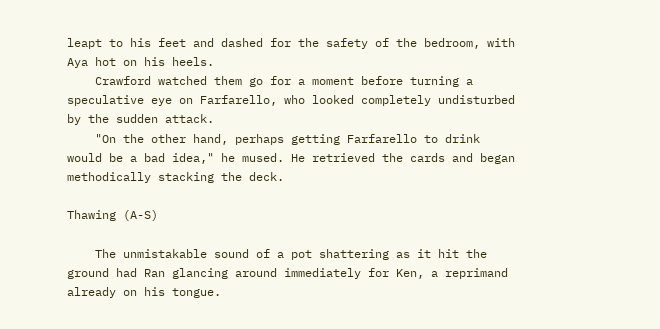leapt to his feet and dashed for the safety of the bedroom, with Aya hot on his heels.
    Crawford watched them go for a moment before turning a speculative eye on Farfarello, who looked completely undisturbed by the sudden attack.
    "On the other hand, perhaps getting Farfarello to drink would be a bad idea," he mused. He retrieved the cards and began methodically stacking the deck.

Thawing (A-S)

    The unmistakable sound of a pot shattering as it hit the ground had Ran glancing around immediately for Ken, a reprimand already on his tongue.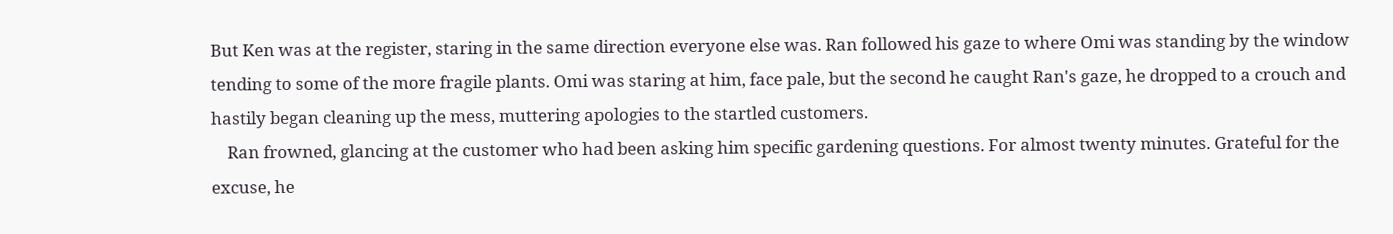But Ken was at the register, staring in the same direction everyone else was. Ran followed his gaze to where Omi was standing by the window tending to some of the more fragile plants. Omi was staring at him, face pale, but the second he caught Ran's gaze, he dropped to a crouch and hastily began cleaning up the mess, muttering apologies to the startled customers.
    Ran frowned, glancing at the customer who had been asking him specific gardening questions. For almost twenty minutes. Grateful for the excuse, he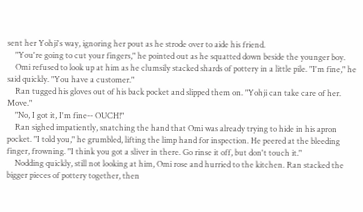sent her Yohji's way, ignoring her pout as he strode over to aide his friend.
    "You're going to cut your fingers," he pointed out as he squatted down beside the younger boy.
    Omi refused to look up at him as he clumsily stacked shards of pottery in a little pile. "I'm fine," he said quickly. "You have a customer."
    Ran tugged his gloves out of his back pocket and slipped them on. "Yohji can take care of her. Move."
    "No, I got it, I'm fine-- OUCH!"
    Ran sighed impatiently, snatching the hand that Omi was already trying to hide in his apron pocket. "I told you," he grumbled, lifting the limp hand for inspection. He peered at the bleeding finger, frowning. "I think you got a sliver in there. Go rinse it off, but don't touch it."
    Nodding quickly, still not looking at him, Omi rose and hurried to the kitchen. Ran stacked the bigger pieces of pottery together, then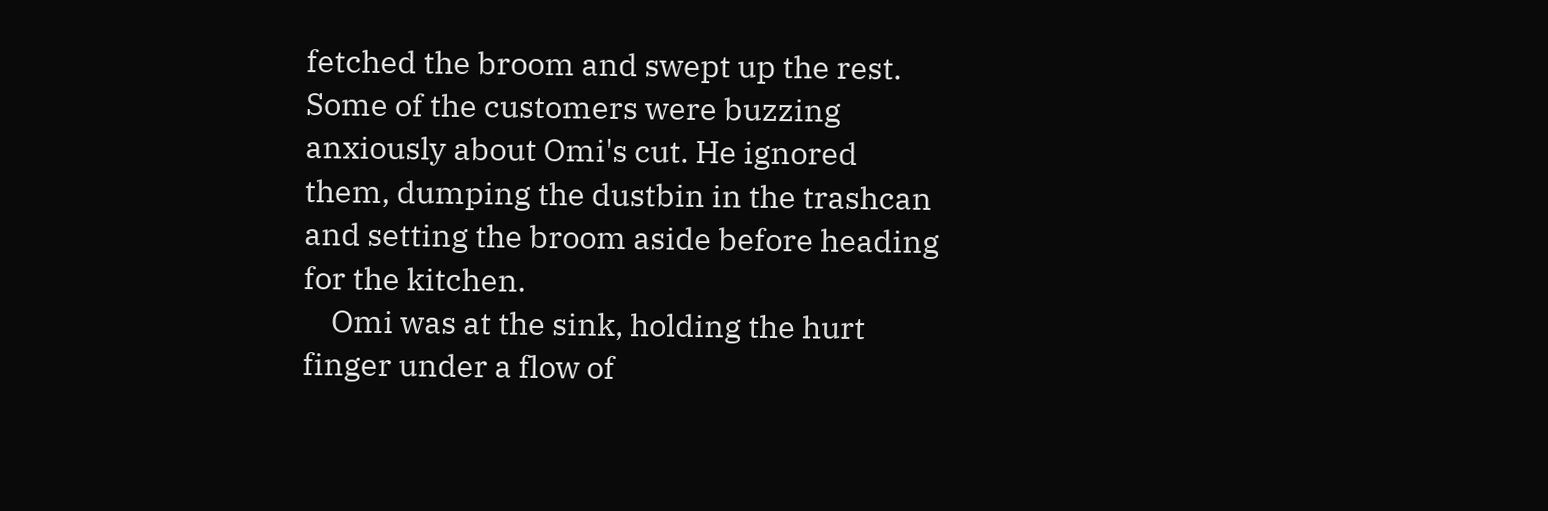fetched the broom and swept up the rest. Some of the customers were buzzing anxiously about Omi's cut. He ignored them, dumping the dustbin in the trashcan and setting the broom aside before heading for the kitchen.
    Omi was at the sink, holding the hurt finger under a flow of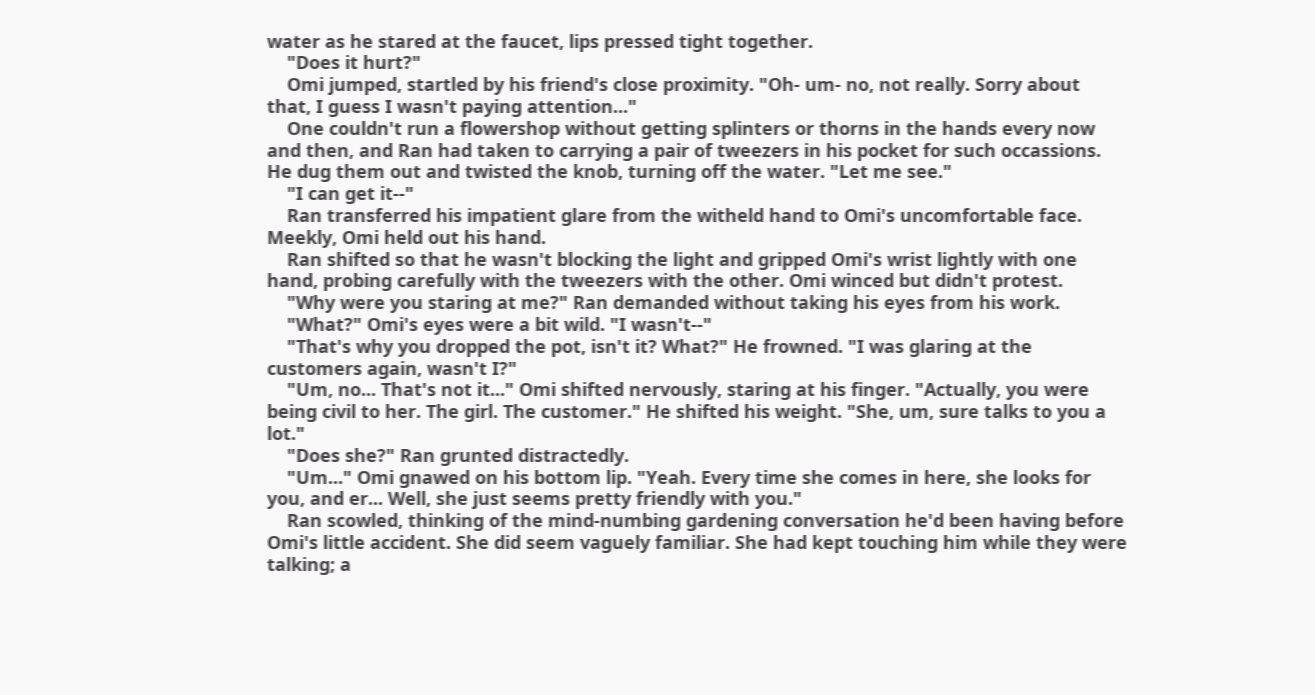water as he stared at the faucet, lips pressed tight together.
    "Does it hurt?"
    Omi jumped, startled by his friend's close proximity. "Oh- um- no, not really. Sorry about that, I guess I wasn't paying attention..."
    One couldn't run a flowershop without getting splinters or thorns in the hands every now and then, and Ran had taken to carrying a pair of tweezers in his pocket for such occassions. He dug them out and twisted the knob, turning off the water. "Let me see."
    "I can get it--"
    Ran transferred his impatient glare from the witheld hand to Omi's uncomfortable face. Meekly, Omi held out his hand.
    Ran shifted so that he wasn't blocking the light and gripped Omi's wrist lightly with one hand, probing carefully with the tweezers with the other. Omi winced but didn't protest.
    "Why were you staring at me?" Ran demanded without taking his eyes from his work.
    "What?" Omi's eyes were a bit wild. "I wasn't--"
    "That's why you dropped the pot, isn't it? What?" He frowned. "I was glaring at the customers again, wasn't I?"
    "Um, no... That's not it..." Omi shifted nervously, staring at his finger. "Actually, you were being civil to her. The girl. The customer." He shifted his weight. "She, um, sure talks to you a lot."
    "Does she?" Ran grunted distractedly.
    "Um..." Omi gnawed on his bottom lip. "Yeah. Every time she comes in here, she looks for you, and er... Well, she just seems pretty friendly with you."
    Ran scowled, thinking of the mind-numbing gardening conversation he'd been having before Omi's little accident. She did seem vaguely familiar. She had kept touching him while they were talking; a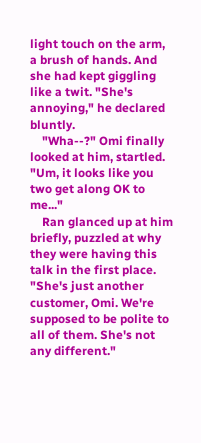light touch on the arm, a brush of hands. And she had kept giggling like a twit. "She's annoying," he declared bluntly.
    "Wha--?" Omi finally looked at him, startled. "Um, it looks like you two get along OK to me..."
    Ran glanced up at him briefly, puzzled at why they were having this talk in the first place. "She's just another customer, Omi. We're supposed to be polite to all of them. She's not any different."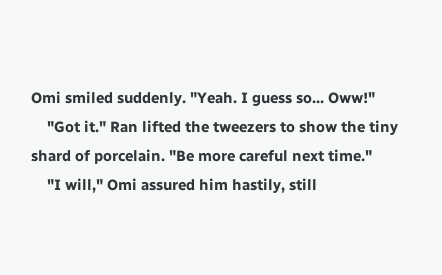Omi smiled suddenly. "Yeah. I guess so... Oww!"
    "Got it." Ran lifted the tweezers to show the tiny shard of porcelain. "Be more careful next time."
    "I will," Omi assured him hastily, still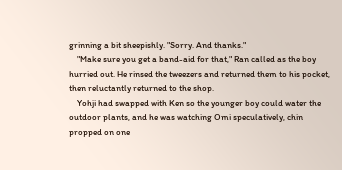grinning a bit sheepishly. "Sorry. And thanks."
    "Make sure you get a band-aid for that," Ran called as the boy hurried out. He rinsed the tweezers and returned them to his pocket, then reluctantly returned to the shop.
    Yohji had swapped with Ken so the younger boy could water the outdoor plants, and he was watching Omi speculatively, chin propped on one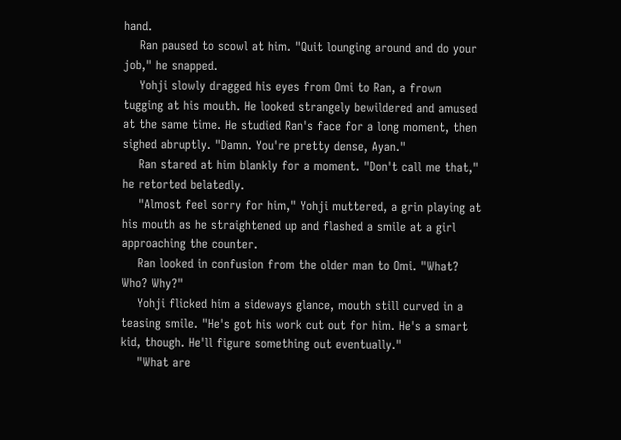hand.
    Ran paused to scowl at him. "Quit lounging around and do your job," he snapped.
    Yohji slowly dragged his eyes from Omi to Ran, a frown tugging at his mouth. He looked strangely bewildered and amused at the same time. He studied Ran's face for a long moment, then sighed abruptly. "Damn. You're pretty dense, Ayan."
    Ran stared at him blankly for a moment. "Don't call me that," he retorted belatedly.
    "Almost feel sorry for him," Yohji muttered, a grin playing at his mouth as he straightened up and flashed a smile at a girl approaching the counter.
    Ran looked in confusion from the older man to Omi. "What? Who? Why?"
    Yohji flicked him a sideways glance, mouth still curved in a teasing smile. "He's got his work cut out for him. He's a smart kid, though. He'll figure something out eventually."
    "What are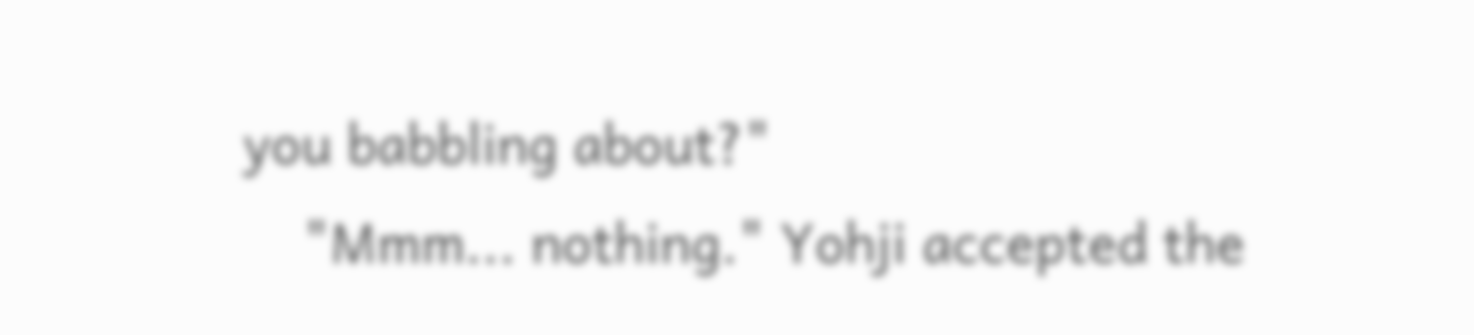you babbling about?"
    "Mmm... nothing." Yohji accepted the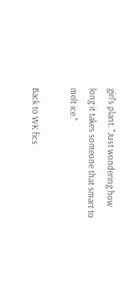girl's plant. "Just wondering how long it takes someone that smart to melt ice."

Back to WK fics